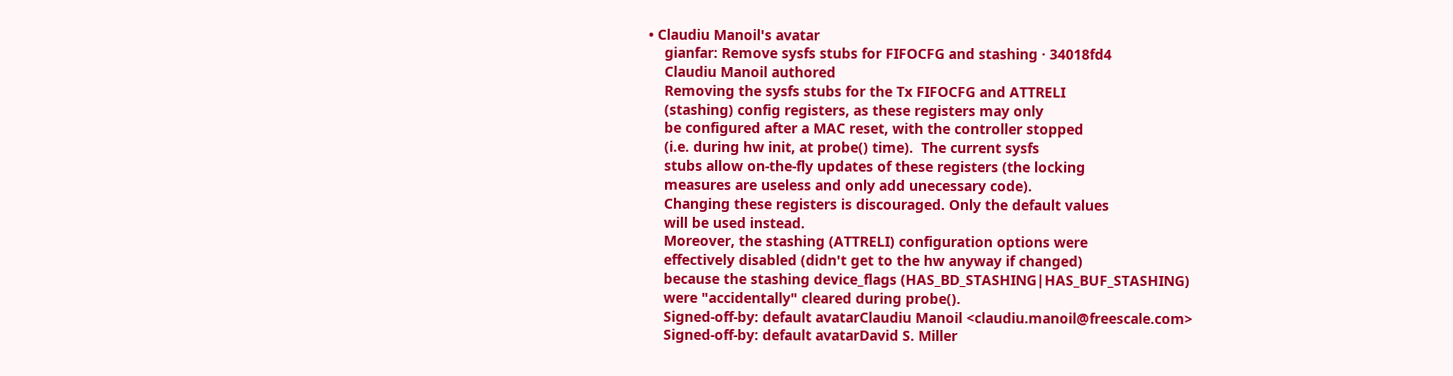• Claudiu Manoil's avatar
    gianfar: Remove sysfs stubs for FIFOCFG and stashing · 34018fd4
    Claudiu Manoil authored
    Removing the sysfs stubs for the Tx FIFOCFG and ATTRELI
    (stashing) config registers, as these registers may only
    be configured after a MAC reset, with the controller stopped
    (i.e. during hw init, at probe() time).  The current sysfs
    stubs allow on-the-fly updates of these registers (the locking
    measures are useless and only add unecessary code).
    Changing these registers is discouraged. Only the default values
    will be used instead.
    Moreover, the stashing (ATTRELI) configuration options were
    effectively disabled (didn't get to the hw anyway if changed)
    because the stashing device_flags (HAS_BD_STASHING|HAS_BUF_STASHING)
    were "accidentally" cleared during probe().
    Signed-off-by: default avatarClaudiu Manoil <claudiu.manoil@freescale.com>
    Signed-off-by: default avatarDavid S. Miller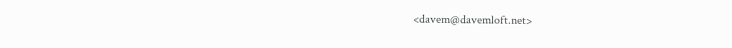<davem@davemloft.net>